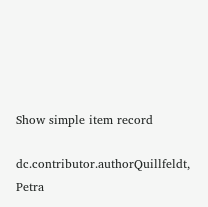Show simple item record

dc.contributor.authorQuillfeldt, Petra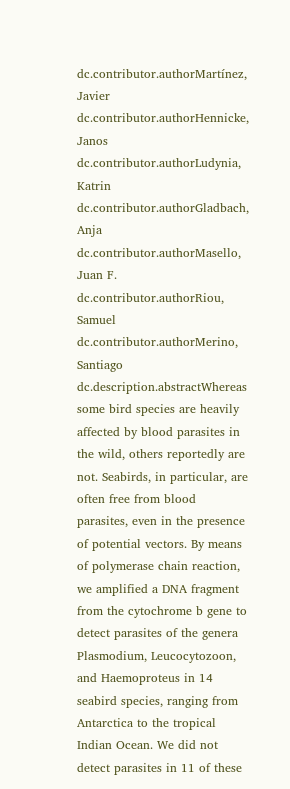dc.contributor.authorMartínez, Javier
dc.contributor.authorHennicke, Janos
dc.contributor.authorLudynia, Katrin
dc.contributor.authorGladbach, Anja
dc.contributor.authorMasello, Juan F.
dc.contributor.authorRiou, Samuel
dc.contributor.authorMerino, Santiago
dc.description.abstractWhereas some bird species are heavily affected by blood parasites in the wild, others reportedly are not. Seabirds, in particular, are often free from blood parasites, even in the presence of potential vectors. By means of polymerase chain reaction, we amplified a DNA fragment from the cytochrome b gene to detect parasites of the genera Plasmodium, Leucocytozoon, and Haemoproteus in 14 seabird species, ranging from Antarctica to the tropical Indian Ocean. We did not detect parasites in 11 of these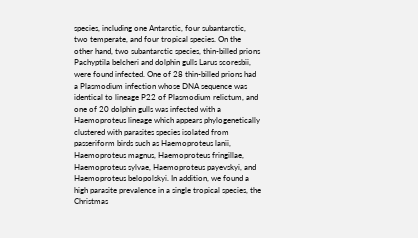species, including one Antarctic, four subantarctic, two temperate, and four tropical species. On the other hand, two subantarctic species, thin-billed prions Pachyptila belcheri and dolphin gulls Larus scoresbii, were found infected. One of 28 thin-billed prions had a Plasmodium infection whose DNA sequence was identical to lineage P22 of Plasmodium relictum, and one of 20 dolphin gulls was infected with a Haemoproteus lineage which appears phylogenetically clustered with parasites species isolated from passeriform birds such as Haemoproteus lanii, Haemoproteus magnus, Haemoproteus fringillae, Haemoproteus sylvae, Haemoproteus payevskyi, and Haemoproteus belopolskyi. In addition, we found a high parasite prevalence in a single tropical species, the Christmas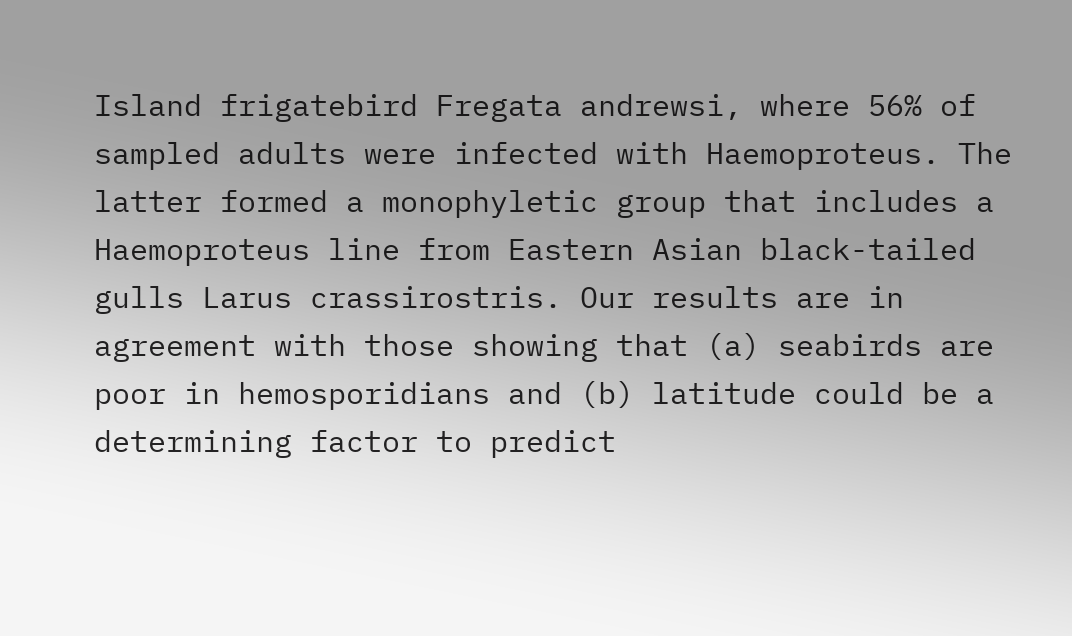Island frigatebird Fregata andrewsi, where 56% of sampled adults were infected with Haemoproteus. The latter formed a monophyletic group that includes a Haemoproteus line from Eastern Asian black-tailed gulls Larus crassirostris. Our results are in agreement with those showing that (a) seabirds are poor in hemosporidians and (b) latitude could be a determining factor to predict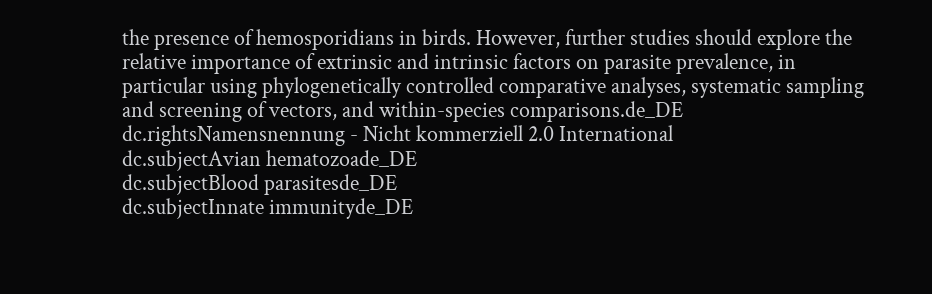the presence of hemosporidians in birds. However, further studies should explore the relative importance of extrinsic and intrinsic factors on parasite prevalence, in particular using phylogenetically controlled comparative analyses, systematic sampling and screening of vectors, and within-species comparisons.de_DE
dc.rightsNamensnennung - Nicht kommerziell 2.0 International
dc.subjectAvian hematozoade_DE
dc.subjectBlood parasitesde_DE
dc.subjectInnate immunityde_DE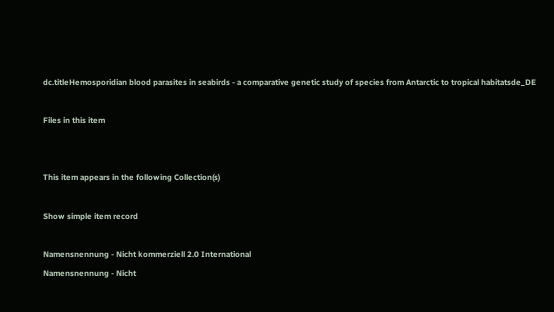dc.titleHemosporidian blood parasites in seabirds - a comparative genetic study of species from Antarctic to tropical habitatsde_DE

Files in this item


This item appears in the following Collection(s)

Show simple item record

Namensnennung - Nicht kommerziell 2.0 International
Namensnennung - Nicht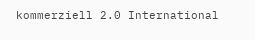kommerziell 2.0 International